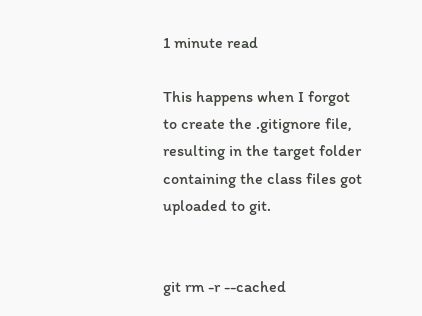1 minute read

This happens when I forgot to create the .gitignore file, resulting in the target folder containing the class files got uploaded to git.


git rm -r --cached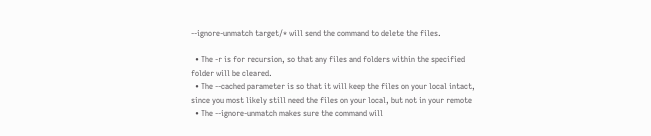--ignore-unmatch target/* will send the command to delete the files.

  • The -r is for recursion, so that any files and folders within the specified folder will be cleared.
  • The --cached parameter is so that it will keep the files on your local intact, since you most likely still need the files on your local, but not in your remote
  • The --ignore-unmatch makes sure the command will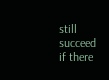still succeed if there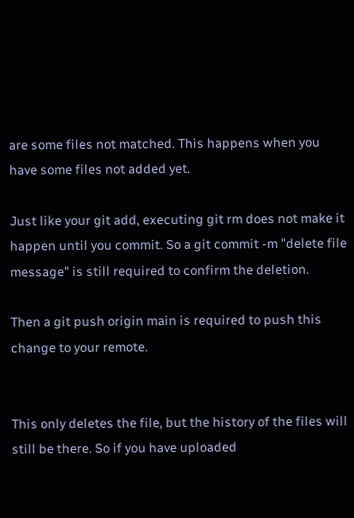are some files not matched. This happens when you have some files not added yet.

Just like your git add, executing git rm does not make it happen until you commit. So a git commit -m "delete file message" is still required to confirm the deletion.

Then a git push origin main is required to push this change to your remote.


This only deletes the file, but the history of the files will still be there. So if you have uploaded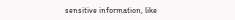sensitive information, like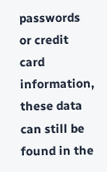passwords or credit card information, these data can still be found in the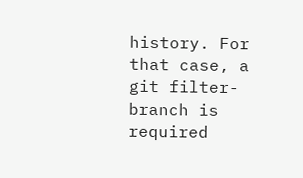history. For that case, a git filter-branch is required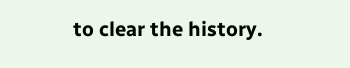to clear the history.